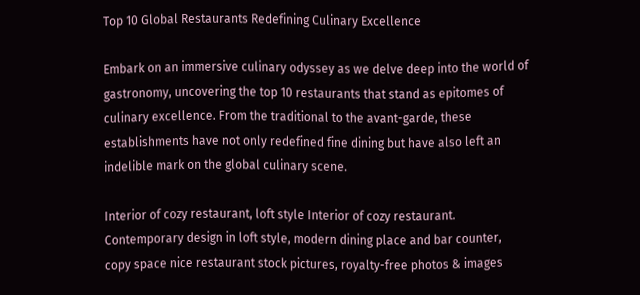Top 10 Global Restaurants Redefining Culinary Excellence

Embark on an immersive culinary odyssey as we delve deep into the world of gastronomy, uncovering the top 10 restaurants that stand as epitomes of culinary excellence. From the traditional to the avant-garde, these establishments have not only redefined fine dining but have also left an indelible mark on the global culinary scene.

Interior of cozy restaurant, loft style Interior of cozy restaurant. Contemporary design in loft style, modern dining place and bar counter, copy space nice restaurant stock pictures, royalty-free photos & images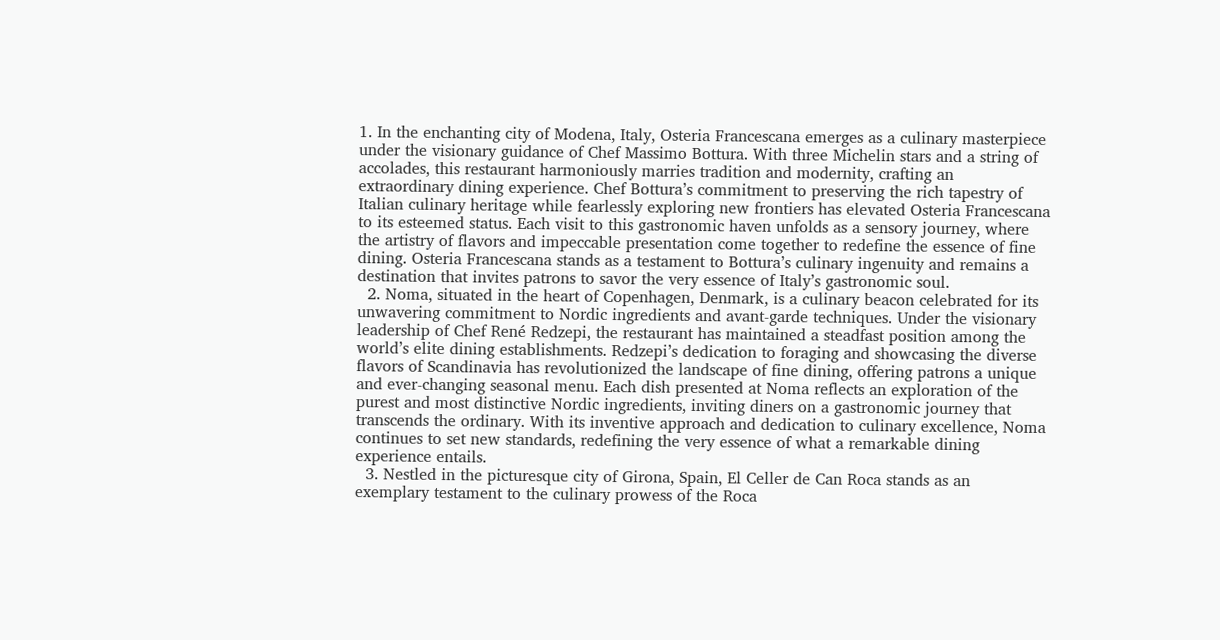1. In the enchanting city of Modena, Italy, Osteria Francescana emerges as a culinary masterpiece under the visionary guidance of Chef Massimo Bottura. With three Michelin stars and a string of accolades, this restaurant harmoniously marries tradition and modernity, crafting an extraordinary dining experience. Chef Bottura’s commitment to preserving the rich tapestry of Italian culinary heritage while fearlessly exploring new frontiers has elevated Osteria Francescana to its esteemed status. Each visit to this gastronomic haven unfolds as a sensory journey, where the artistry of flavors and impeccable presentation come together to redefine the essence of fine dining. Osteria Francescana stands as a testament to Bottura’s culinary ingenuity and remains a destination that invites patrons to savor the very essence of Italy’s gastronomic soul.
  2. Noma, situated in the heart of Copenhagen, Denmark, is a culinary beacon celebrated for its unwavering commitment to Nordic ingredients and avant-garde techniques. Under the visionary leadership of Chef René Redzepi, the restaurant has maintained a steadfast position among the world’s elite dining establishments. Redzepi’s dedication to foraging and showcasing the diverse flavors of Scandinavia has revolutionized the landscape of fine dining, offering patrons a unique and ever-changing seasonal menu. Each dish presented at Noma reflects an exploration of the purest and most distinctive Nordic ingredients, inviting diners on a gastronomic journey that transcends the ordinary. With its inventive approach and dedication to culinary excellence, Noma continues to set new standards, redefining the very essence of what a remarkable dining experience entails.
  3. Nestled in the picturesque city of Girona, Spain, El Celler de Can Roca stands as an exemplary testament to the culinary prowess of the Roca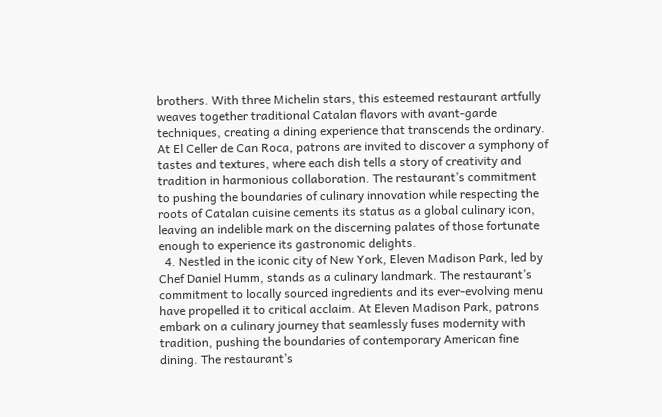brothers. With three Michelin stars, this esteemed restaurant artfully weaves together traditional Catalan flavors with avant-garde techniques, creating a dining experience that transcends the ordinary. At El Celler de Can Roca, patrons are invited to discover a symphony of tastes and textures, where each dish tells a story of creativity and tradition in harmonious collaboration. The restaurant’s commitment to pushing the boundaries of culinary innovation while respecting the roots of Catalan cuisine cements its status as a global culinary icon, leaving an indelible mark on the discerning palates of those fortunate enough to experience its gastronomic delights.
  4. Nestled in the iconic city of New York, Eleven Madison Park, led by Chef Daniel Humm, stands as a culinary landmark. The restaurant’s commitment to locally sourced ingredients and its ever-evolving menu have propelled it to critical acclaim. At Eleven Madison Park, patrons embark on a culinary journey that seamlessly fuses modernity with tradition, pushing the boundaries of contemporary American fine dining. The restaurant’s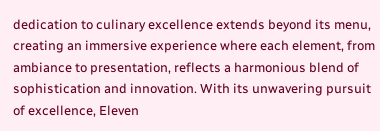dedication to culinary excellence extends beyond its menu, creating an immersive experience where each element, from ambiance to presentation, reflects a harmonious blend of sophistication and innovation. With its unwavering pursuit of excellence, Eleven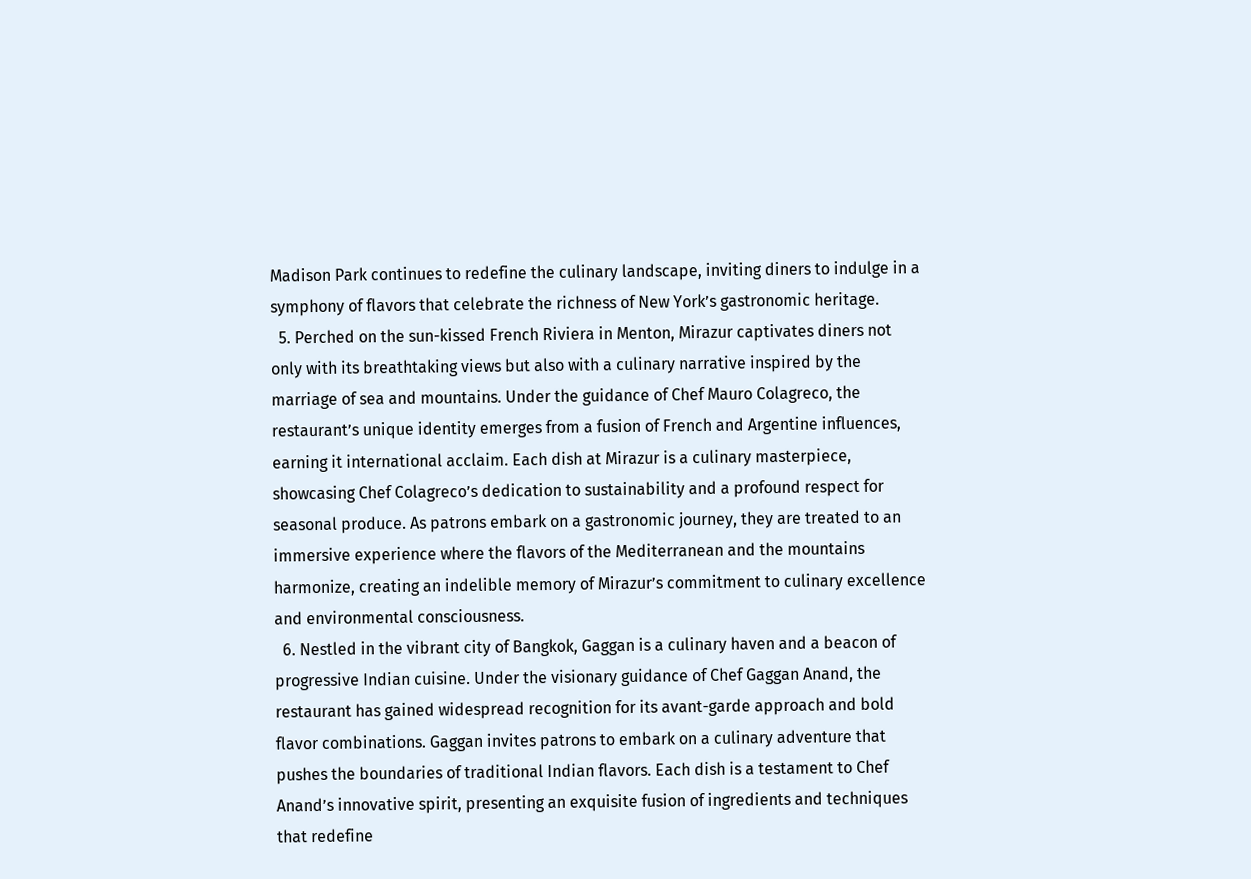Madison Park continues to redefine the culinary landscape, inviting diners to indulge in a symphony of flavors that celebrate the richness of New York’s gastronomic heritage.
  5. Perched on the sun-kissed French Riviera in Menton, Mirazur captivates diners not only with its breathtaking views but also with a culinary narrative inspired by the marriage of sea and mountains. Under the guidance of Chef Mauro Colagreco, the restaurant’s unique identity emerges from a fusion of French and Argentine influences, earning it international acclaim. Each dish at Mirazur is a culinary masterpiece, showcasing Chef Colagreco’s dedication to sustainability and a profound respect for seasonal produce. As patrons embark on a gastronomic journey, they are treated to an immersive experience where the flavors of the Mediterranean and the mountains harmonize, creating an indelible memory of Mirazur’s commitment to culinary excellence and environmental consciousness.
  6. Nestled in the vibrant city of Bangkok, Gaggan is a culinary haven and a beacon of progressive Indian cuisine. Under the visionary guidance of Chef Gaggan Anand, the restaurant has gained widespread recognition for its avant-garde approach and bold flavor combinations. Gaggan invites patrons to embark on a culinary adventure that pushes the boundaries of traditional Indian flavors. Each dish is a testament to Chef Anand’s innovative spirit, presenting an exquisite fusion of ingredients and techniques that redefine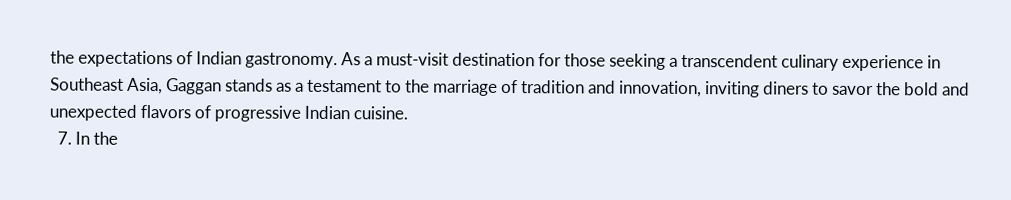the expectations of Indian gastronomy. As a must-visit destination for those seeking a transcendent culinary experience in Southeast Asia, Gaggan stands as a testament to the marriage of tradition and innovation, inviting diners to savor the bold and unexpected flavors of progressive Indian cuisine.
  7. In the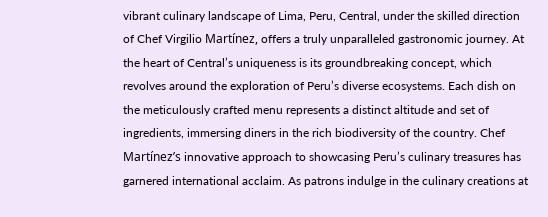vibrant culinary landscape of Lima, Peru, Central, under the skilled direction of Chef Virgilio Martínez, offers a truly unparalleled gastronomic journey. At the heart of Central’s uniqueness is its groundbreaking concept, which revolves around the exploration of Peru’s diverse ecosystems. Each dish on the meticulously crafted menu represents a distinct altitude and set of ingredients, immersing diners in the rich biodiversity of the country. Chef Martínez’s innovative approach to showcasing Peru’s culinary treasures has garnered international acclaim. As patrons indulge in the culinary creations at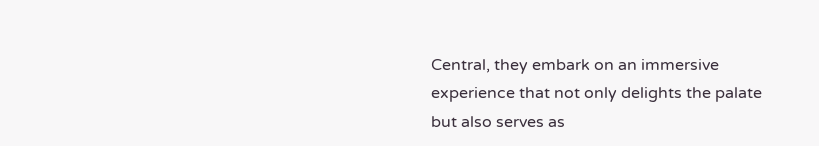Central, they embark on an immersive experience that not only delights the palate but also serves as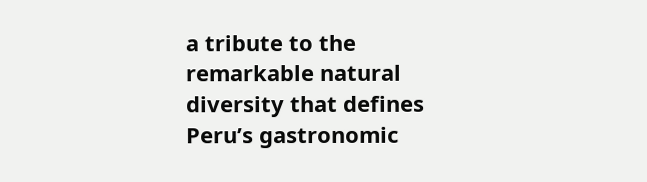a tribute to the remarkable natural diversity that defines Peru’s gastronomic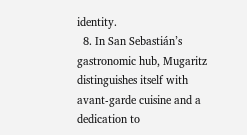identity.
  8. In San Sebastián’s gastronomic hub, Mugaritz distinguishes itself with avant-garde cuisine and a dedication to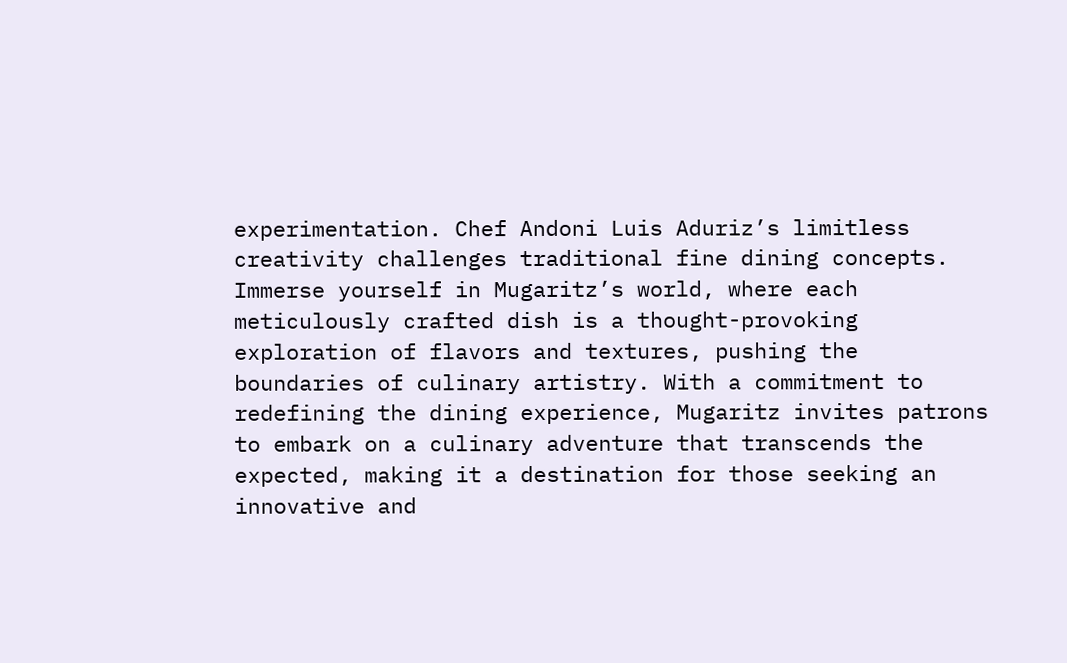experimentation. Chef Andoni Luis Aduriz’s limitless creativity challenges traditional fine dining concepts. Immerse yourself in Mugaritz’s world, where each meticulously crafted dish is a thought-provoking exploration of flavors and textures, pushing the boundaries of culinary artistry. With a commitment to redefining the dining experience, Mugaritz invites patrons to embark on a culinary adventure that transcends the expected, making it a destination for those seeking an innovative and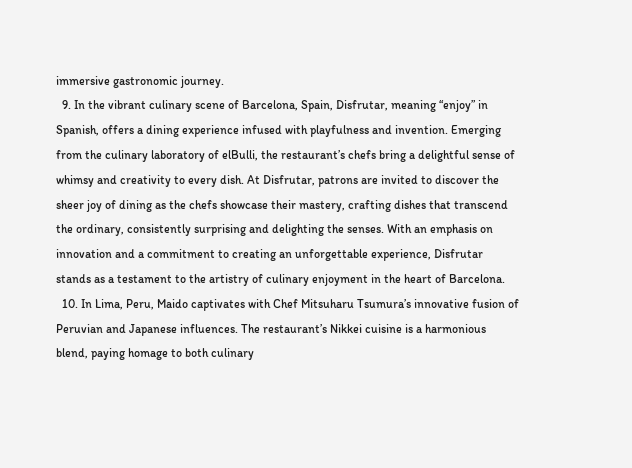immersive gastronomic journey.
  9. In the vibrant culinary scene of Barcelona, Spain, Disfrutar, meaning “enjoy” in Spanish, offers a dining experience infused with playfulness and invention. Emerging from the culinary laboratory of elBulli, the restaurant’s chefs bring a delightful sense of whimsy and creativity to every dish. At Disfrutar, patrons are invited to discover the sheer joy of dining as the chefs showcase their mastery, crafting dishes that transcend the ordinary, consistently surprising and delighting the senses. With an emphasis on innovation and a commitment to creating an unforgettable experience, Disfrutar stands as a testament to the artistry of culinary enjoyment in the heart of Barcelona.
  10. In Lima, Peru, Maido captivates with Chef Mitsuharu Tsumura’s innovative fusion of Peruvian and Japanese influences. The restaurant’s Nikkei cuisine is a harmonious blend, paying homage to both culinary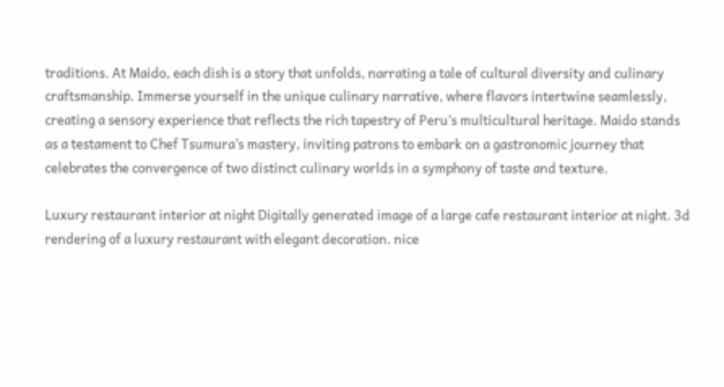traditions. At Maido, each dish is a story that unfolds, narrating a tale of cultural diversity and culinary craftsmanship. Immerse yourself in the unique culinary narrative, where flavors intertwine seamlessly, creating a sensory experience that reflects the rich tapestry of Peru’s multicultural heritage. Maido stands as a testament to Chef Tsumura’s mastery, inviting patrons to embark on a gastronomic journey that celebrates the convergence of two distinct culinary worlds in a symphony of taste and texture.

Luxury restaurant interior at night Digitally generated image of a large cafe restaurant interior at night. 3d rendering of a luxury restaurant with elegant decoration. nice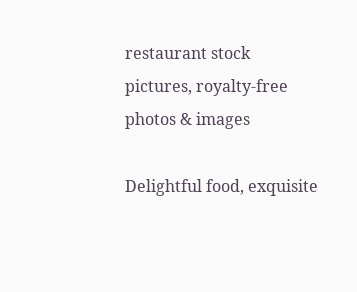restaurant stock pictures, royalty-free photos & images

Delightful food, exquisite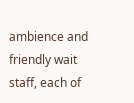ambience and friendly wait staff, each of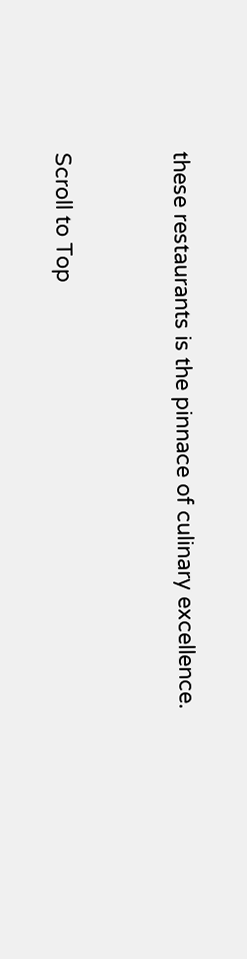these restaurants is the pinnace of culinary excellence.


Scroll to Top